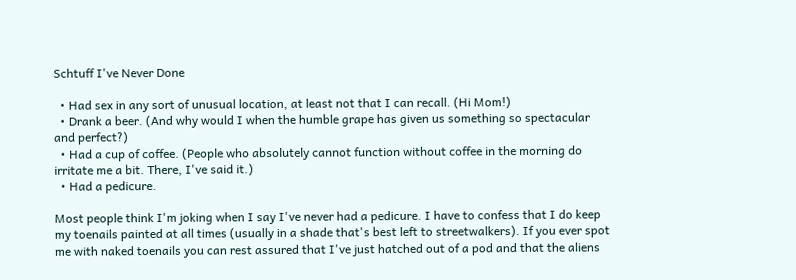Schtuff I've Never Done

  • Had sex in any sort of unusual location, at least not that I can recall. (Hi Mom!)
  • Drank a beer. (And why would I when the humble grape has given us something so spectacular and perfect?)
  • Had a cup of coffee. (People who absolutely cannot function without coffee in the morning do irritate me a bit. There, I've said it.)
  • Had a pedicure.

Most people think I'm joking when I say I've never had a pedicure. I have to confess that I do keep my toenails painted at all times (usually in a shade that's best left to streetwalkers). If you ever spot me with naked toenails you can rest assured that I've just hatched out of a pod and that the aliens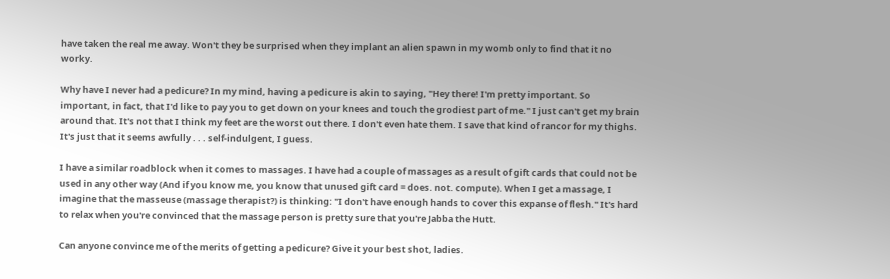have taken the real me away. Won't they be surprised when they implant an alien spawn in my womb only to find that it no worky.

Why have I never had a pedicure? In my mind, having a pedicure is akin to saying, "Hey there! I'm pretty important. So important, in fact, that I'd like to pay you to get down on your knees and touch the grodiest part of me." I just can't get my brain around that. It's not that I think my feet are the worst out there. I don't even hate them. I save that kind of rancor for my thighs. It's just that it seems awfully . . . self-indulgent, I guess.

I have a similar roadblock when it comes to massages. I have had a couple of massages as a result of gift cards that could not be used in any other way (And if you know me, you know that unused gift card = does. not. compute). When I get a massage, I imagine that the masseuse (massage therapist?) is thinking: "I don't have enough hands to cover this expanse of flesh." It's hard to relax when you're convinced that the massage person is pretty sure that you're Jabba the Hutt.

Can anyone convince me of the merits of getting a pedicure? Give it your best shot, ladies.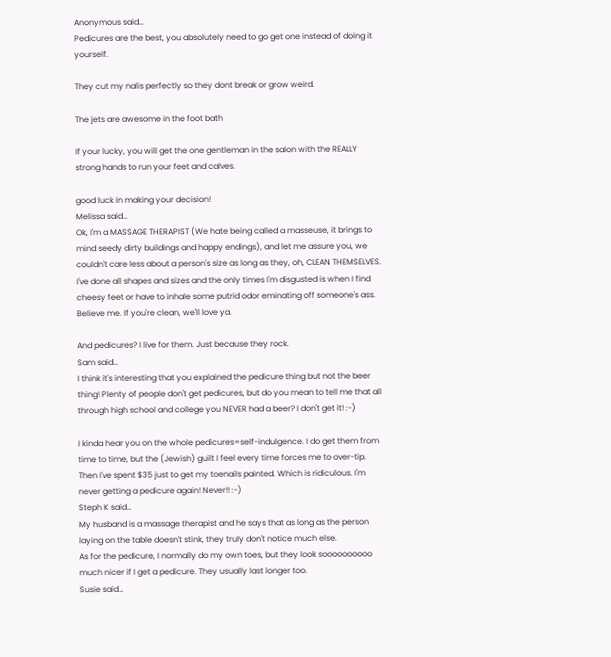Anonymous said…
Pedicures are the best, you absolutely need to go get one instead of doing it yourself.

They cut my nalis perfectly so they dont break or grow weird.

The jets are awesome in the foot bath

If your lucky, you will get the one gentleman in the salon with the REALLY strong hands to run your feet and calves.

good luck in making your decision!
Melissa said…
Ok, I'm a MASSAGE THERAPIST (We hate being called a masseuse, it brings to mind seedy dirty buildings and happy endings), and let me assure you, we couldn't care less about a person's size as long as they, oh, CLEAN THEMSELVES. I've done all shapes and sizes and the only times I'm disgusted is when I find cheesy feet or have to inhale some putrid odor eminating off someone's ass. Believe me. If you're clean, we'll love ya.

And pedicures? I live for them. Just because they rock.
Sam said…
I think it's interesting that you explained the pedicure thing but not the beer thing! Plenty of people don't get pedicures, but do you mean to tell me that all through high school and college you NEVER had a beer? I don't get it! :-)

I kinda hear you on the whole pedicures=self-indulgence. I do get them from time to time, but the (Jewish) guilt I feel every time forces me to over-tip. Then I've spent $35 just to get my toenails painted. Which is ridiculous. I'm never getting a pedicure again! Never!! :-)
Steph K said…
My husband is a massage therapist and he says that as long as the person laying on the table doesn't stink, they truly don't notice much else.
As for the pedicure, I normally do my own toes, but they look soooooooooo much nicer if I get a pedicure. They usually last longer too.
Susie said…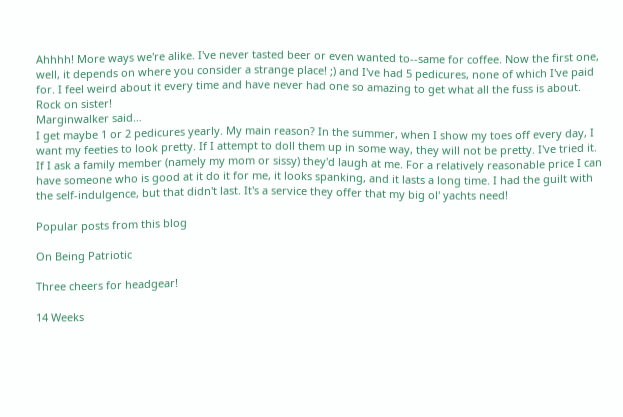Ahhhh! More ways we're alike. I've never tasted beer or even wanted to--same for coffee. Now the first one, well, it depends on where you consider a strange place! ;) and I've had 5 pedicures, none of which I've paid for. I feel weird about it every time and have never had one so amazing to get what all the fuss is about. Rock on sister!
Marginwalker said…
I get maybe 1 or 2 pedicures yearly. My main reason? In the summer, when I show my toes off every day, I want my feeties to look pretty. If I attempt to doll them up in some way, they will not be pretty. I've tried it. If I ask a family member (namely my mom or sissy) they'd laugh at me. For a relatively reasonable price I can have someone who is good at it do it for me, it looks spanking, and it lasts a long time. I had the guilt with the self-indulgence, but that didn't last. It's a service they offer that my big ol' yachts need!

Popular posts from this blog

On Being Patriotic

Three cheers for headgear!

14 Weeks